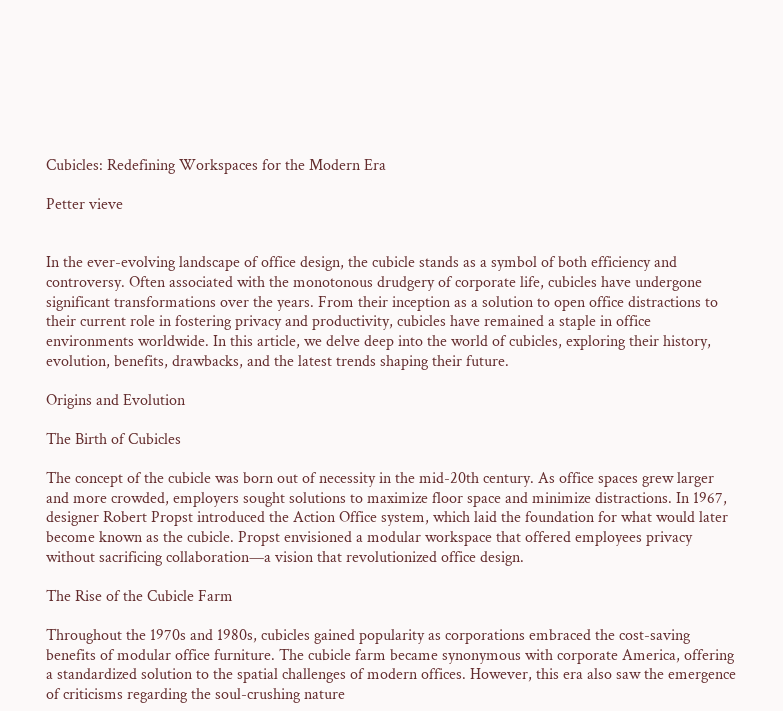Cubicles: Redefining Workspaces for the Modern Era

Petter vieve


In the ever-evolving landscape of office design, the cubicle stands as a symbol of both efficiency and controversy. Often associated with the monotonous drudgery of corporate life, cubicles have undergone significant transformations over the years. From their inception as a solution to open office distractions to their current role in fostering privacy and productivity, cubicles have remained a staple in office environments worldwide. In this article, we delve deep into the world of cubicles, exploring their history, evolution, benefits, drawbacks, and the latest trends shaping their future.

Origins and Evolution

The Birth of Cubicles

The concept of the cubicle was born out of necessity in the mid-20th century. As office spaces grew larger and more crowded, employers sought solutions to maximize floor space and minimize distractions. In 1967, designer Robert Propst introduced the Action Office system, which laid the foundation for what would later become known as the cubicle. Propst envisioned a modular workspace that offered employees privacy without sacrificing collaboration—a vision that revolutionized office design.

The Rise of the Cubicle Farm

Throughout the 1970s and 1980s, cubicles gained popularity as corporations embraced the cost-saving benefits of modular office furniture. The cubicle farm became synonymous with corporate America, offering a standardized solution to the spatial challenges of modern offices. However, this era also saw the emergence of criticisms regarding the soul-crushing nature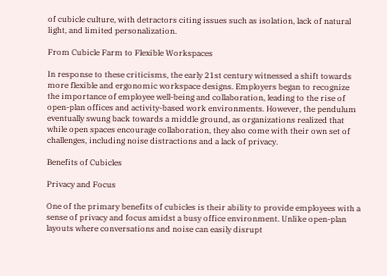of cubicle culture, with detractors citing issues such as isolation, lack of natural light, and limited personalization.

From Cubicle Farm to Flexible Workspaces

In response to these criticisms, the early 21st century witnessed a shift towards more flexible and ergonomic workspace designs. Employers began to recognize the importance of employee well-being and collaboration, leading to the rise of open-plan offices and activity-based work environments. However, the pendulum eventually swung back towards a middle ground, as organizations realized that while open spaces encourage collaboration, they also come with their own set of challenges, including noise distractions and a lack of privacy.

Benefits of Cubicles

Privacy and Focus

One of the primary benefits of cubicles is their ability to provide employees with a sense of privacy and focus amidst a busy office environment. Unlike open-plan layouts where conversations and noise can easily disrupt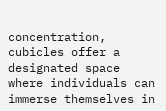concentration, cubicles offer a designated space where individuals can immerse themselves in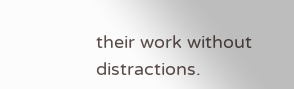their work without distractions.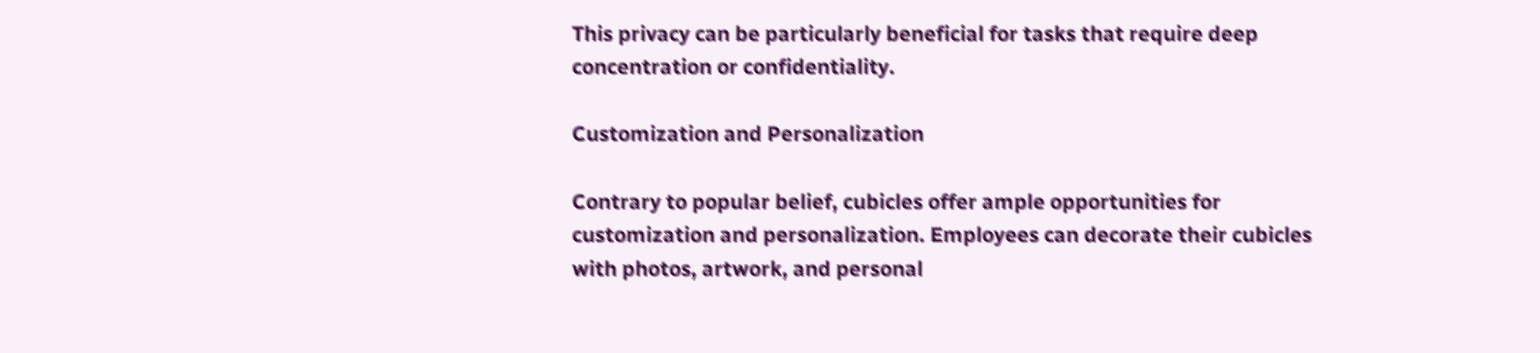This privacy can be particularly beneficial for tasks that require deep concentration or confidentiality.

Customization and Personalization

Contrary to popular belief, cubicles offer ample opportunities for customization and personalization. Employees can decorate their cubicles with photos, artwork, and personal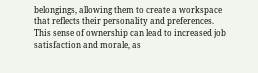belongings, allowing them to create a workspace that reflects their personality and preferences. This sense of ownership can lead to increased job satisfaction and morale, as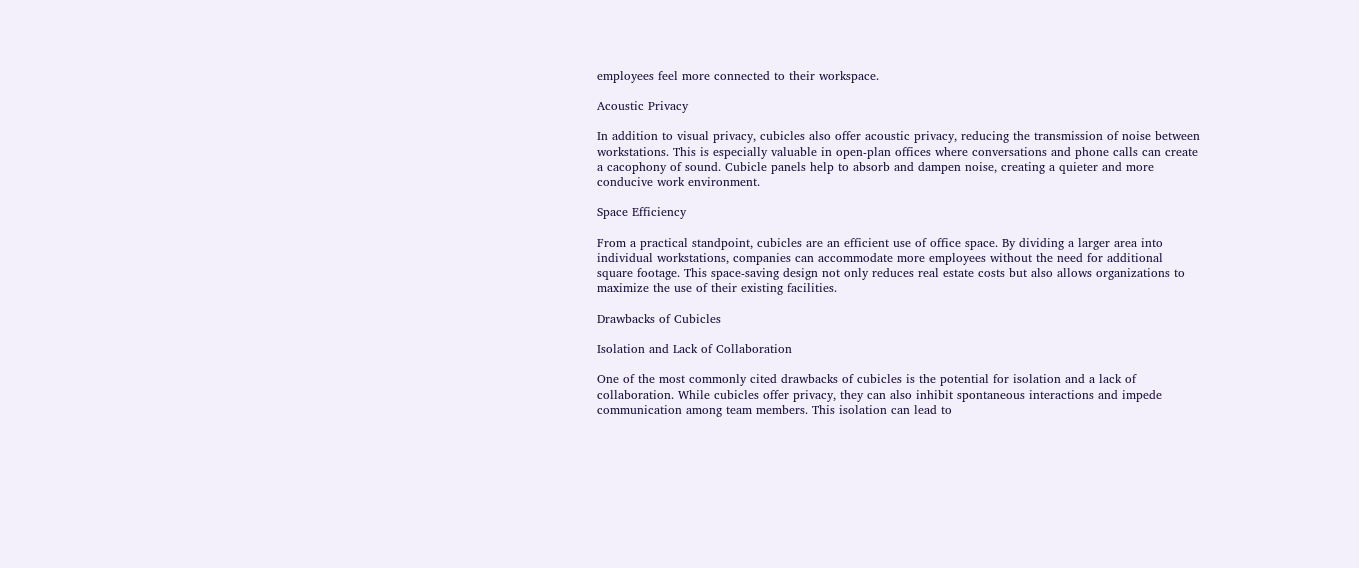employees feel more connected to their workspace.

Acoustic Privacy

In addition to visual privacy, cubicles also offer acoustic privacy, reducing the transmission of noise between workstations. This is especially valuable in open-plan offices where conversations and phone calls can create a cacophony of sound. Cubicle panels help to absorb and dampen noise, creating a quieter and more conducive work environment.

Space Efficiency

From a practical standpoint, cubicles are an efficient use of office space. By dividing a larger area into individual workstations, companies can accommodate more employees without the need for additional square footage. This space-saving design not only reduces real estate costs but also allows organizations to maximize the use of their existing facilities.

Drawbacks of Cubicles

Isolation and Lack of Collaboration

One of the most commonly cited drawbacks of cubicles is the potential for isolation and a lack of collaboration. While cubicles offer privacy, they can also inhibit spontaneous interactions and impede communication among team members. This isolation can lead to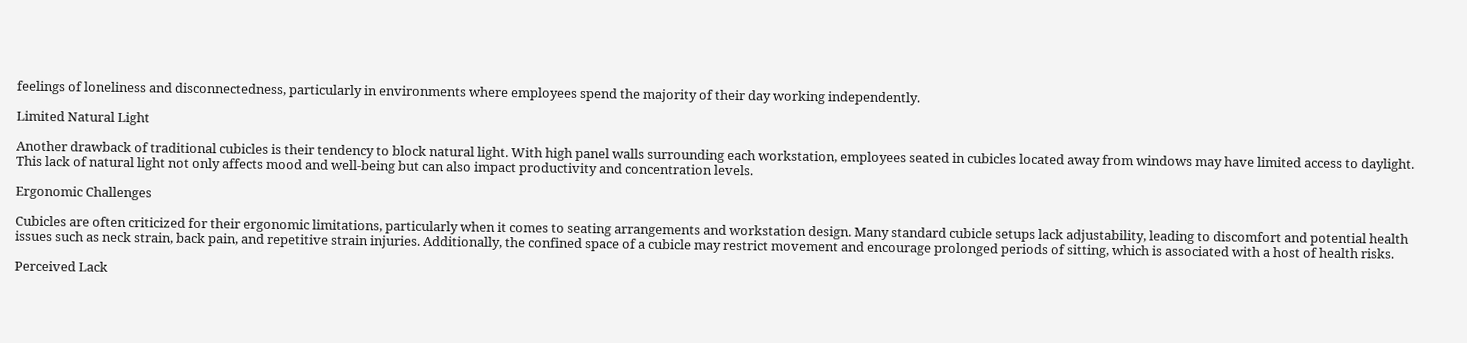feelings of loneliness and disconnectedness, particularly in environments where employees spend the majority of their day working independently.

Limited Natural Light

Another drawback of traditional cubicles is their tendency to block natural light. With high panel walls surrounding each workstation, employees seated in cubicles located away from windows may have limited access to daylight. This lack of natural light not only affects mood and well-being but can also impact productivity and concentration levels.

Ergonomic Challenges

Cubicles are often criticized for their ergonomic limitations, particularly when it comes to seating arrangements and workstation design. Many standard cubicle setups lack adjustability, leading to discomfort and potential health issues such as neck strain, back pain, and repetitive strain injuries. Additionally, the confined space of a cubicle may restrict movement and encourage prolonged periods of sitting, which is associated with a host of health risks.

Perceived Lack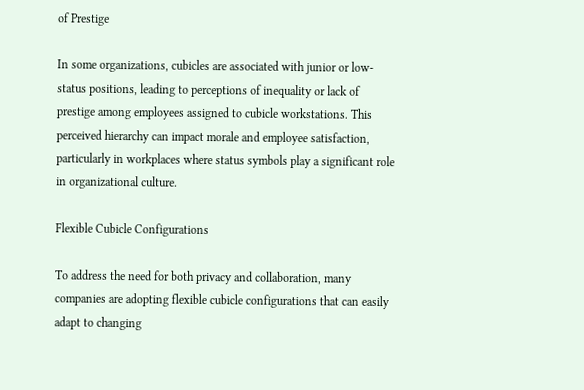of Prestige

In some organizations, cubicles are associated with junior or low-status positions, leading to perceptions of inequality or lack of prestige among employees assigned to cubicle workstations. This perceived hierarchy can impact morale and employee satisfaction, particularly in workplaces where status symbols play a significant role in organizational culture.

Flexible Cubicle Configurations

To address the need for both privacy and collaboration, many companies are adopting flexible cubicle configurations that can easily adapt to changing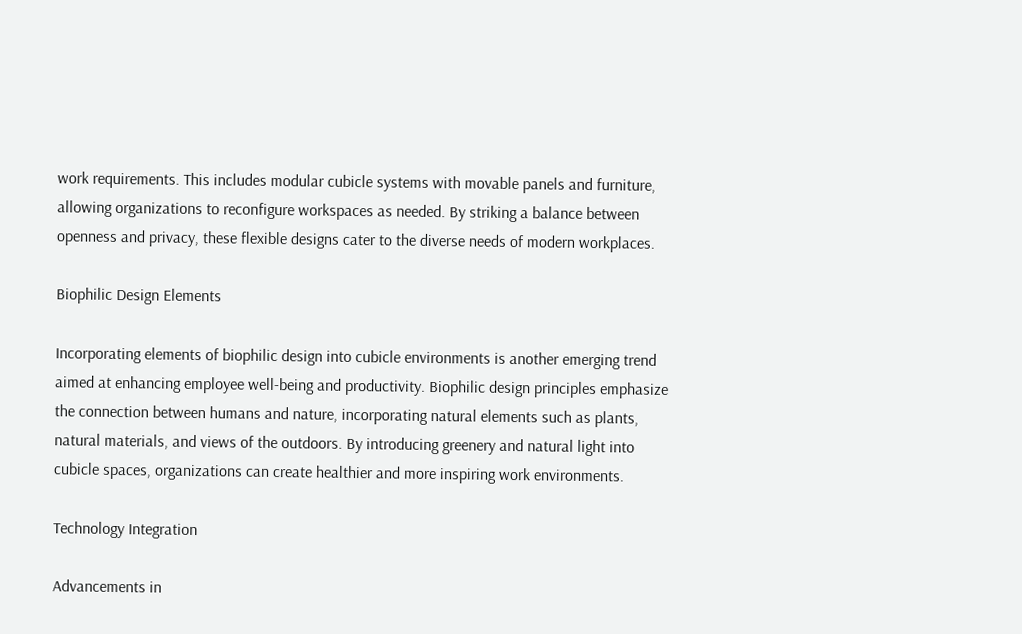work requirements. This includes modular cubicle systems with movable panels and furniture, allowing organizations to reconfigure workspaces as needed. By striking a balance between openness and privacy, these flexible designs cater to the diverse needs of modern workplaces.

Biophilic Design Elements

Incorporating elements of biophilic design into cubicle environments is another emerging trend aimed at enhancing employee well-being and productivity. Biophilic design principles emphasize the connection between humans and nature, incorporating natural elements such as plants, natural materials, and views of the outdoors. By introducing greenery and natural light into cubicle spaces, organizations can create healthier and more inspiring work environments.

Technology Integration

Advancements in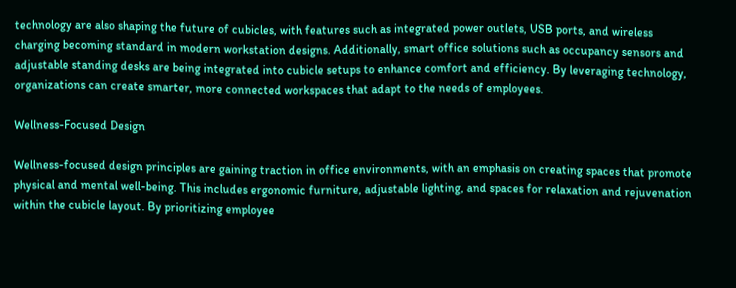technology are also shaping the future of cubicles, with features such as integrated power outlets, USB ports, and wireless charging becoming standard in modern workstation designs. Additionally, smart office solutions such as occupancy sensors and adjustable standing desks are being integrated into cubicle setups to enhance comfort and efficiency. By leveraging technology, organizations can create smarter, more connected workspaces that adapt to the needs of employees.

Wellness-Focused Design

Wellness-focused design principles are gaining traction in office environments, with an emphasis on creating spaces that promote physical and mental well-being. This includes ergonomic furniture, adjustable lighting, and spaces for relaxation and rejuvenation within the cubicle layout. By prioritizing employee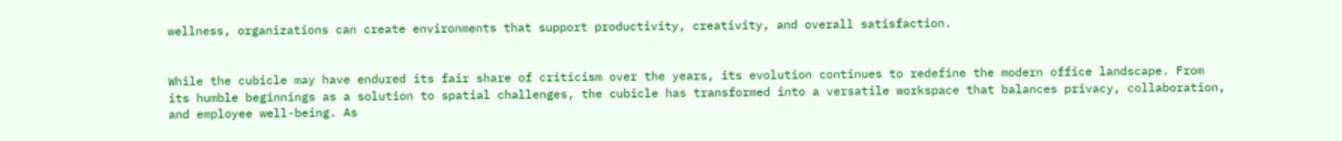wellness, organizations can create environments that support productivity, creativity, and overall satisfaction.


While the cubicle may have endured its fair share of criticism over the years, its evolution continues to redefine the modern office landscape. From its humble beginnings as a solution to spatial challenges, the cubicle has transformed into a versatile workspace that balances privacy, collaboration, and employee well-being. As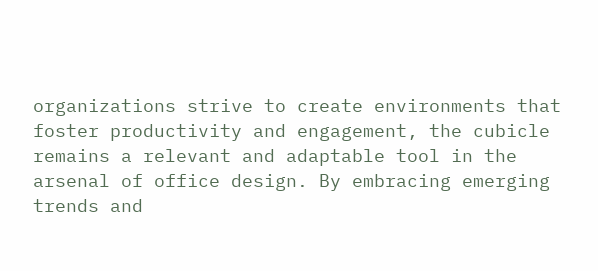organizations strive to create environments that foster productivity and engagement, the cubicle remains a relevant and adaptable tool in the arsenal of office design. By embracing emerging trends and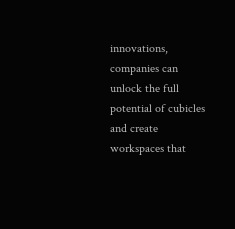innovations, companies can unlock the full potential of cubicles and create workspaces that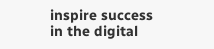inspire success in the digital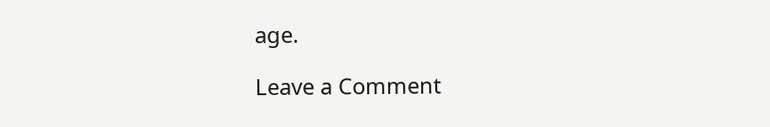age.

Leave a Comment